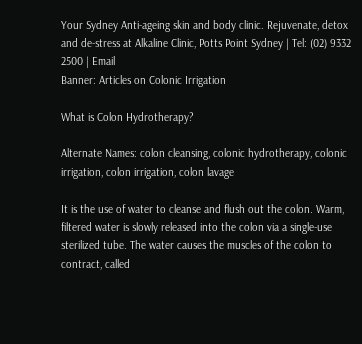Your Sydney Anti-ageing skin and body clinic. Rejuvenate, detox and de-stress at Alkaline Clinic, Potts Point Sydney | Tel: (02) 9332 2500 | Email
Banner: Articles on Colonic Irrigation

What is Colon Hydrotherapy?

Alternate Names: colon cleansing, colonic hydrotherapy, colonic irrigation, colon irrigation, colon lavage

It is the use of water to cleanse and flush out the colon. Warm, filtered water is slowly released into the colon via a single-use sterilized tube. The water causes the muscles of the colon to contract, called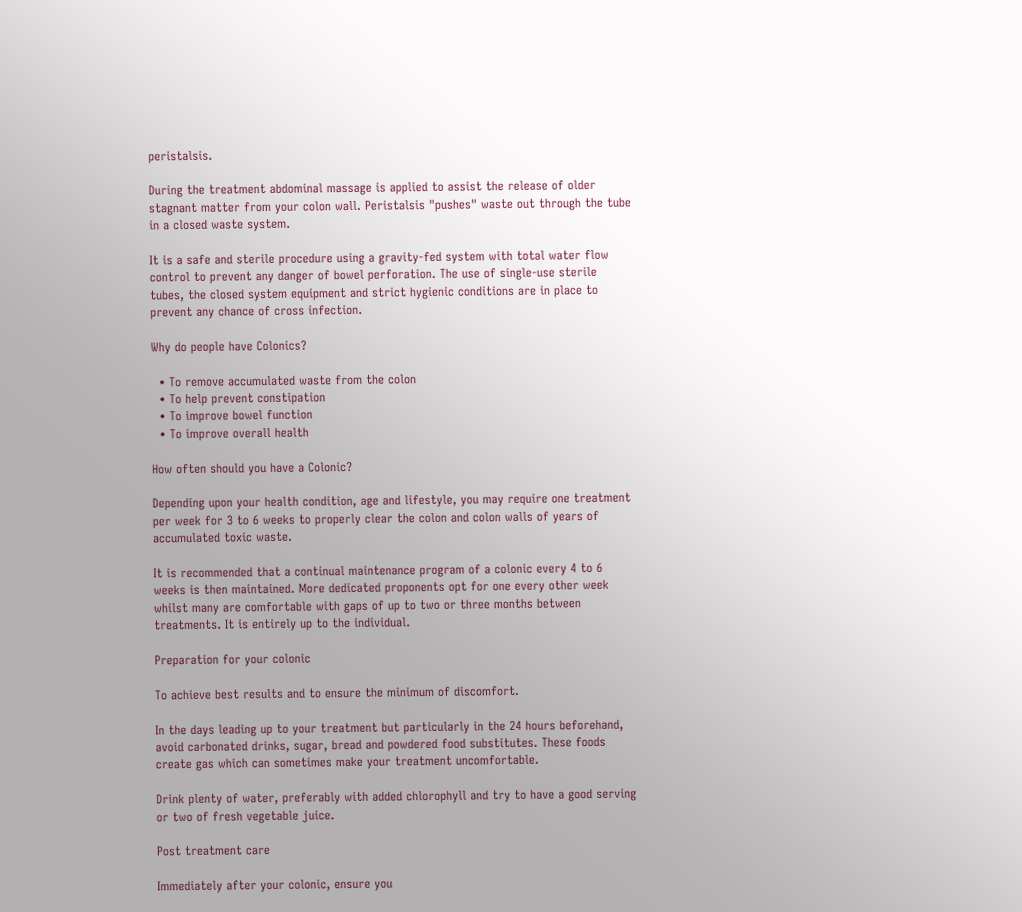peristalsis.

During the treatment abdominal massage is applied to assist the release of older stagnant matter from your colon wall. Peristalsis "pushes" waste out through the tube in a closed waste system.

It is a safe and sterile procedure using a gravity-fed system with total water flow control to prevent any danger of bowel perforation. The use of single-use sterile tubes, the closed system equipment and strict hygienic conditions are in place to prevent any chance of cross infection.

Why do people have Colonics?

  • To remove accumulated waste from the colon
  • To help prevent constipation
  • To improve bowel function
  • To improve overall health

How often should you have a Colonic?

Depending upon your health condition, age and lifestyle, you may require one treatment per week for 3 to 6 weeks to properly clear the colon and colon walls of years of accumulated toxic waste.

It is recommended that a continual maintenance program of a colonic every 4 to 6 weeks is then maintained. More dedicated proponents opt for one every other week whilst many are comfortable with gaps of up to two or three months between treatments. It is entirely up to the individual.

Preparation for your colonic

To achieve best results and to ensure the minimum of discomfort.

In the days leading up to your treatment but particularly in the 24 hours beforehand, avoid carbonated drinks, sugar, bread and powdered food substitutes. These foods create gas which can sometimes make your treatment uncomfortable.

Drink plenty of water, preferably with added chlorophyll and try to have a good serving or two of fresh vegetable juice.

Post treatment care

Immediately after your colonic, ensure you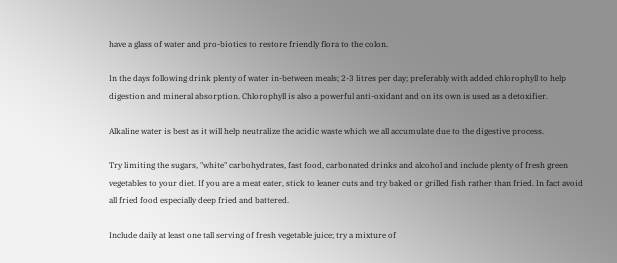have a glass of water and pro-biotics to restore friendly flora to the colon.

In the days following drink plenty of water in-between meals; 2-3 litres per day; preferably with added chlorophyll to help digestion and mineral absorption. Chlorophyll is also a powerful anti-oxidant and on its own is used as a detoxifier.

Alkaline water is best as it will help neutralize the acidic waste which we all accumulate due to the digestive process.

Try limiting the sugars, "white" carbohydrates, fast food, carbonated drinks and alcohol and include plenty of fresh green vegetables to your diet. If you are a meat eater, stick to leaner cuts and try baked or grilled fish rather than fried. In fact avoid all fried food especially deep fried and battered.

Include daily at least one tall serving of fresh vegetable juice; try a mixture of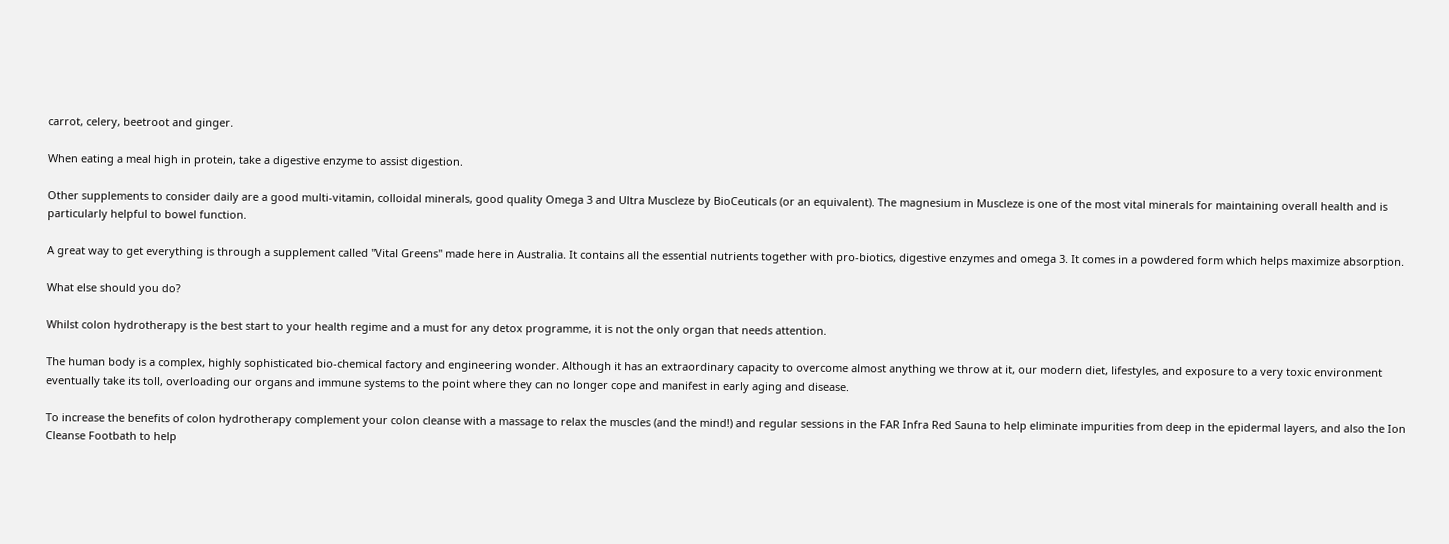carrot, celery, beetroot and ginger.

When eating a meal high in protein, take a digestive enzyme to assist digestion.

Other supplements to consider daily are a good multi-vitamin, colloidal minerals, good quality Omega 3 and Ultra Muscleze by BioCeuticals (or an equivalent). The magnesium in Muscleze is one of the most vital minerals for maintaining overall health and is particularly helpful to bowel function.

A great way to get everything is through a supplement called "Vital Greens" made here in Australia. It contains all the essential nutrients together with pro-biotics, digestive enzymes and omega 3. It comes in a powdered form which helps maximize absorption.

What else should you do?

Whilst colon hydrotherapy is the best start to your health regime and a must for any detox programme, it is not the only organ that needs attention.

The human body is a complex, highly sophisticated bio-chemical factory and engineering wonder. Although it has an extraordinary capacity to overcome almost anything we throw at it, our modern diet, lifestyles, and exposure to a very toxic environment eventually take its toll, overloading our organs and immune systems to the point where they can no longer cope and manifest in early aging and disease.

To increase the benefits of colon hydrotherapy complement your colon cleanse with a massage to relax the muscles (and the mind!) and regular sessions in the FAR Infra Red Sauna to help eliminate impurities from deep in the epidermal layers, and also the Ion Cleanse Footbath to help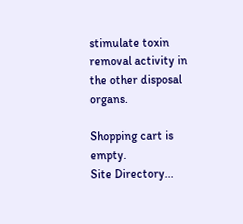stimulate toxin removal activity in the other disposal organs.

Shopping cart is empty.
Site Directory...